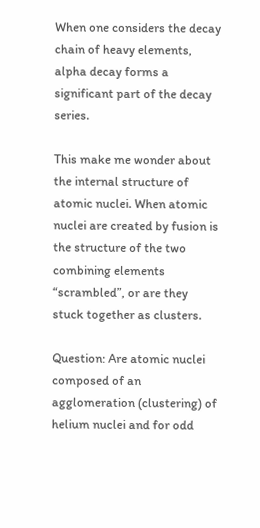When one considers the decay chain of heavy elements, alpha decay forms a significant part of the decay series.

This make me wonder about the internal structure of atomic nuclei. When atomic nuclei are created by fusion is the structure of the two combining elements “scrambled”, or are they stuck together as clusters.

Question: Are atomic nuclei composed of an agglomeration (clustering) of helium nuclei and for odd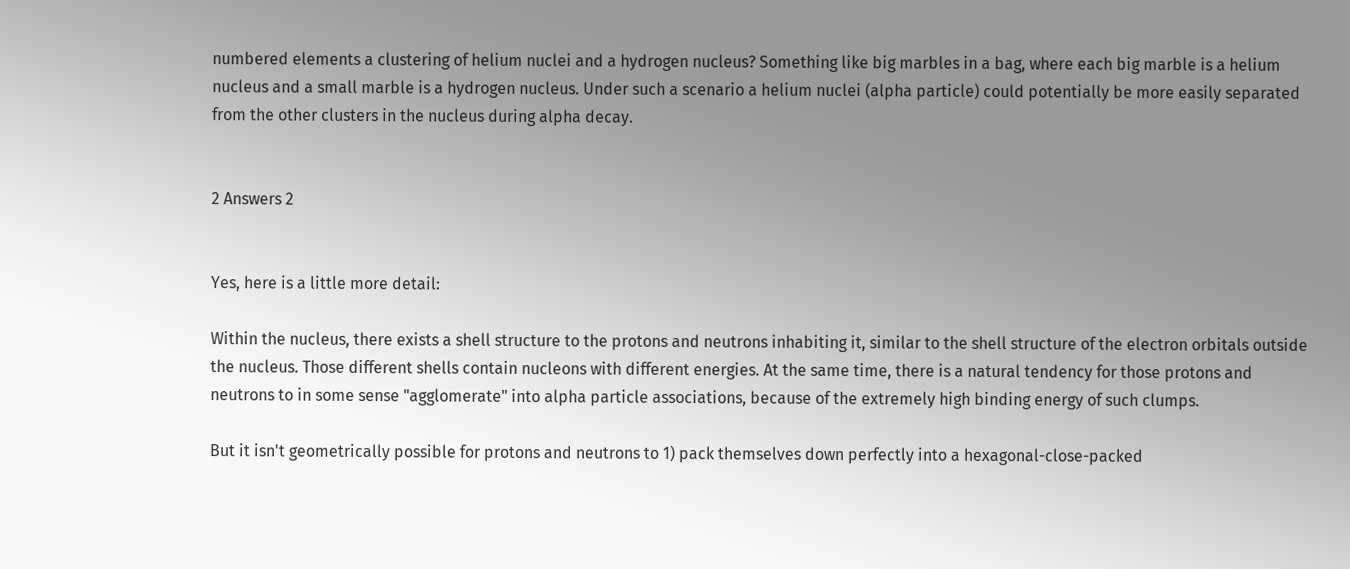numbered elements a clustering of helium nuclei and a hydrogen nucleus? Something like big marbles in a bag, where each big marble is a helium nucleus and a small marble is a hydrogen nucleus. Under such a scenario a helium nuclei (alpha particle) could potentially be more easily separated from the other clusters in the nucleus during alpha decay.


2 Answers 2


Yes, here is a little more detail:

Within the nucleus, there exists a shell structure to the protons and neutrons inhabiting it, similar to the shell structure of the electron orbitals outside the nucleus. Those different shells contain nucleons with different energies. At the same time, there is a natural tendency for those protons and neutrons to in some sense "agglomerate" into alpha particle associations, because of the extremely high binding energy of such clumps.

But it isn't geometrically possible for protons and neutrons to 1) pack themselves down perfectly into a hexagonal-close-packed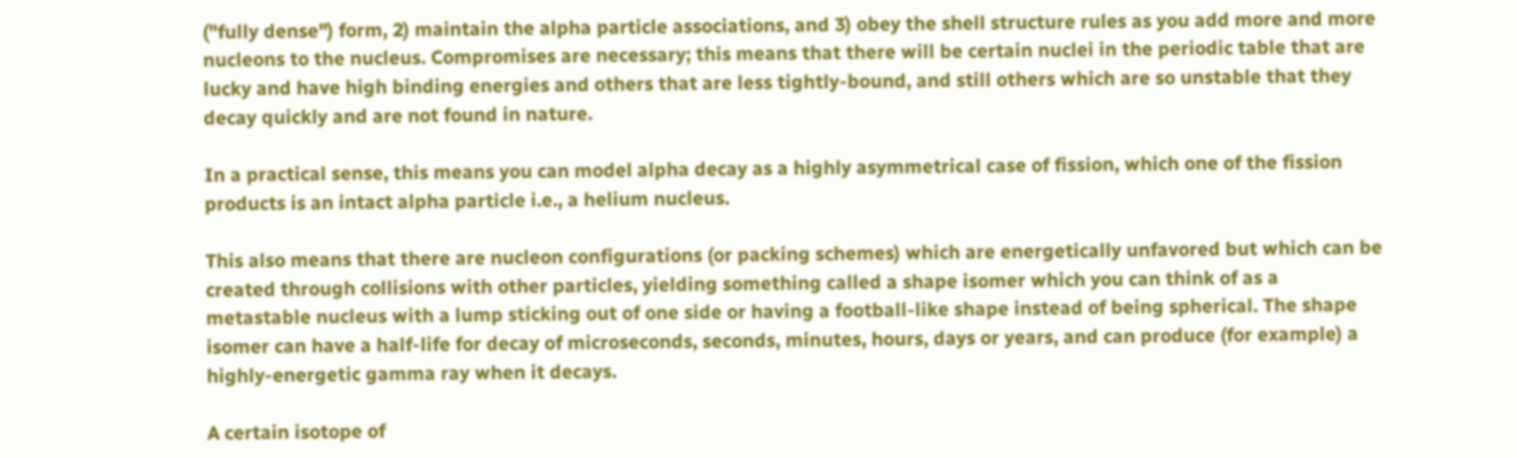("fully dense") form, 2) maintain the alpha particle associations, and 3) obey the shell structure rules as you add more and more nucleons to the nucleus. Compromises are necessary; this means that there will be certain nuclei in the periodic table that are lucky and have high binding energies and others that are less tightly-bound, and still others which are so unstable that they decay quickly and are not found in nature.

In a practical sense, this means you can model alpha decay as a highly asymmetrical case of fission, which one of the fission products is an intact alpha particle i.e., a helium nucleus.

This also means that there are nucleon configurations (or packing schemes) which are energetically unfavored but which can be created through collisions with other particles, yielding something called a shape isomer which you can think of as a metastable nucleus with a lump sticking out of one side or having a football-like shape instead of being spherical. The shape isomer can have a half-life for decay of microseconds, seconds, minutes, hours, days or years, and can produce (for example) a highly-energetic gamma ray when it decays.

A certain isotope of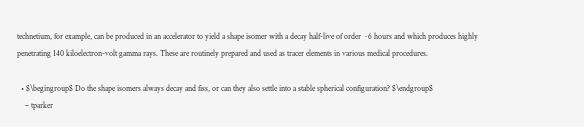technetium, for example, can be produced in an accelerator to yield a shape isomer with a decay half-live of order ~6 hours and which produces highly penetrating 140 kiloelectron-volt gamma rays. These are routinely prepared and used as tracer elements in various medical procedures.

  • $\begingroup$ Do the shape isomers always decay and fiss, or can they also settle into a stable spherical configuration? $\endgroup$
    – tparker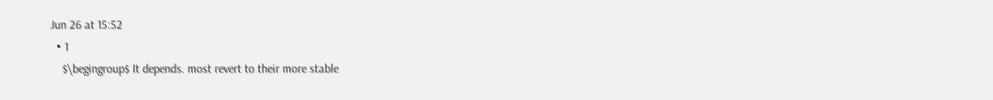Jun 26 at 15:52
  • 1
    $\begingroup$ It depends. most revert to their more stable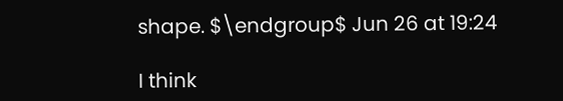shape. $\endgroup$ Jun 26 at 19:24

I think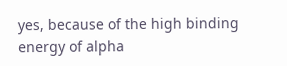yes, because of the high binding energy of alpha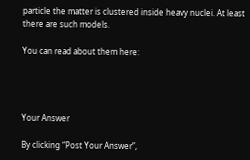particle the matter is clustered inside heavy nuclei. At least there are such models.

You can read about them here:




Your Answer

By clicking “Post Your Answer”,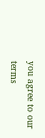you agree to our terms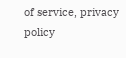of service, privacy policy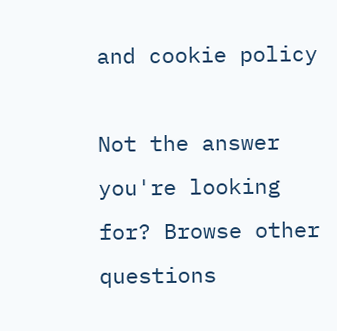and cookie policy

Not the answer you're looking for? Browse other questions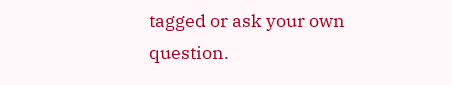tagged or ask your own question.